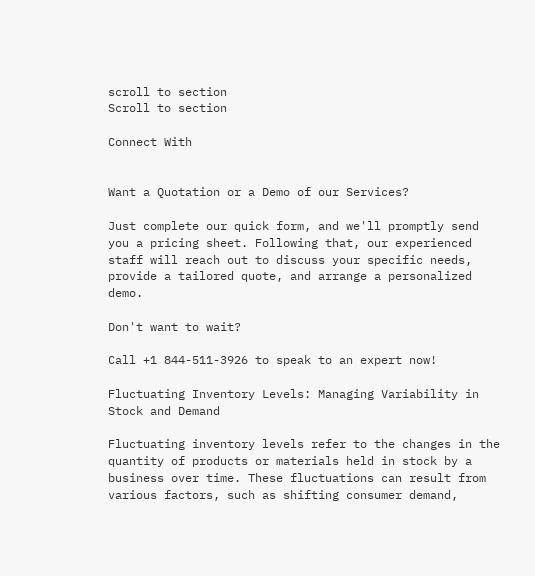scroll to section
Scroll to section

Connect With


Want a Quotation or a Demo of our Services?

Just complete our quick form, and we'll promptly send you a pricing sheet. Following that, our experienced staff will reach out to discuss your specific needs, provide a tailored quote, and arrange a personalized demo.

Don't want to wait?

Call +1 844-511-3926 to speak to an expert now!

Fluctuating Inventory Levels: Managing Variability in Stock and Demand

Fluctuating inventory levels refer to the changes in the quantity of products or materials held in stock by a business over time. These fluctuations can result from various factors, such as shifting consumer demand,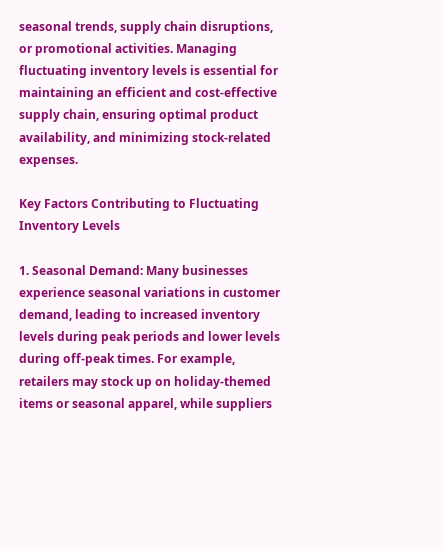seasonal trends, supply chain disruptions, or promotional activities. Managing fluctuating inventory levels is essential for maintaining an efficient and cost-effective supply chain, ensuring optimal product availability, and minimizing stock-related expenses.

Key Factors Contributing to Fluctuating Inventory Levels

1. Seasonal Demand: Many businesses experience seasonal variations in customer demand, leading to increased inventory levels during peak periods and lower levels during off-peak times. For example, retailers may stock up on holiday-themed items or seasonal apparel, while suppliers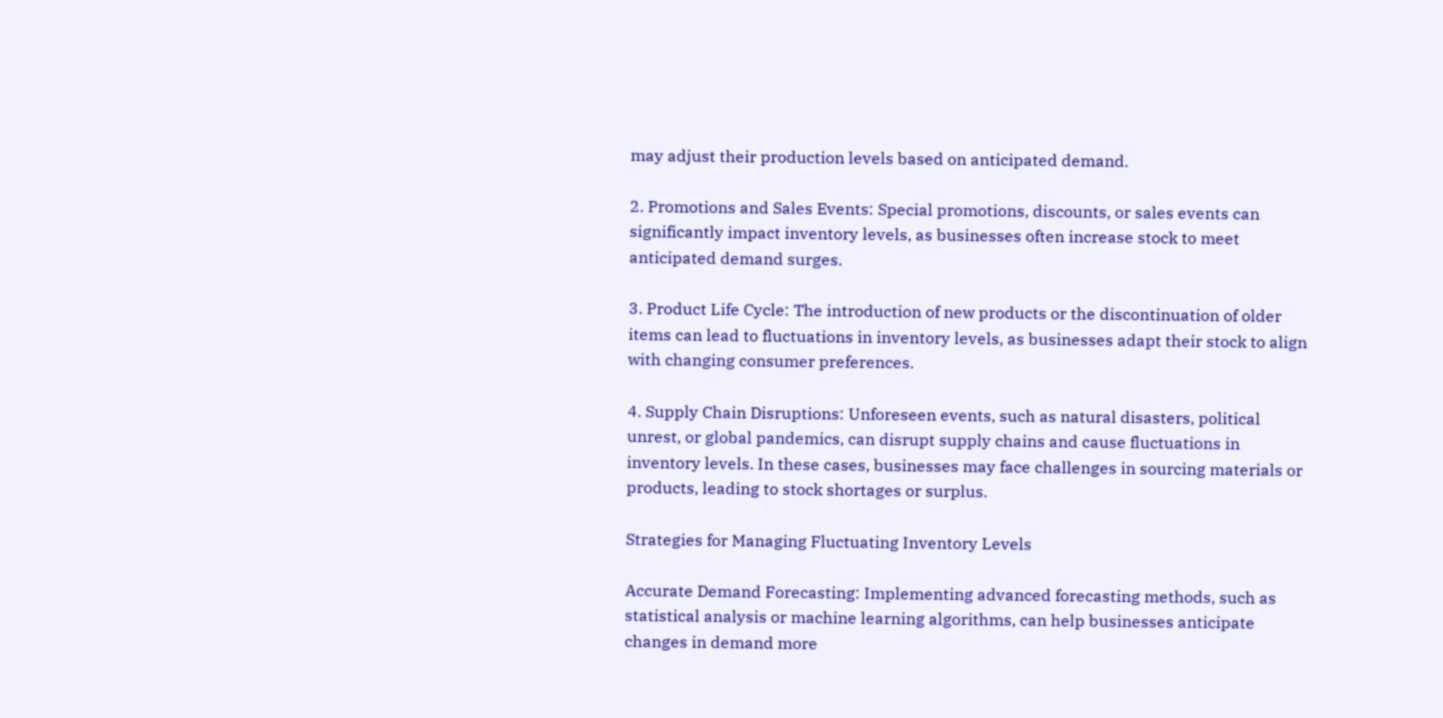may adjust their production levels based on anticipated demand.

2. Promotions and Sales Events: Special promotions, discounts, or sales events can significantly impact inventory levels, as businesses often increase stock to meet anticipated demand surges.

3. Product Life Cycle: The introduction of new products or the discontinuation of older items can lead to fluctuations in inventory levels, as businesses adapt their stock to align with changing consumer preferences.

4. Supply Chain Disruptions: Unforeseen events, such as natural disasters, political unrest, or global pandemics, can disrupt supply chains and cause fluctuations in inventory levels. In these cases, businesses may face challenges in sourcing materials or products, leading to stock shortages or surplus.

Strategies for Managing Fluctuating Inventory Levels

Accurate Demand Forecasting: Implementing advanced forecasting methods, such as statistical analysis or machine learning algorithms, can help businesses anticipate changes in demand more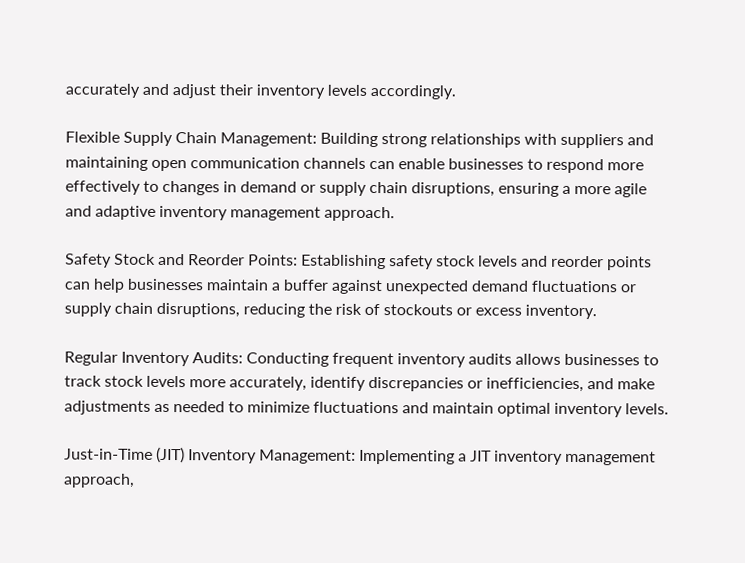accurately and adjust their inventory levels accordingly.

Flexible Supply Chain Management: Building strong relationships with suppliers and maintaining open communication channels can enable businesses to respond more effectively to changes in demand or supply chain disruptions, ensuring a more agile and adaptive inventory management approach.

Safety Stock and Reorder Points: Establishing safety stock levels and reorder points can help businesses maintain a buffer against unexpected demand fluctuations or supply chain disruptions, reducing the risk of stockouts or excess inventory.

Regular Inventory Audits: Conducting frequent inventory audits allows businesses to track stock levels more accurately, identify discrepancies or inefficiencies, and make adjustments as needed to minimize fluctuations and maintain optimal inventory levels.

Just-in-Time (JIT) Inventory Management: Implementing a JIT inventory management approach,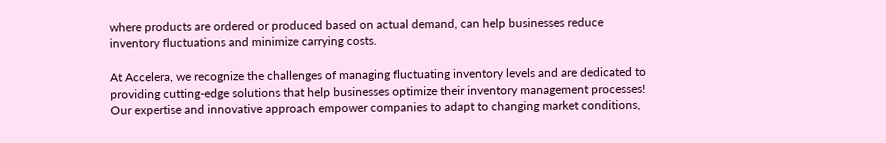where products are ordered or produced based on actual demand, can help businesses reduce inventory fluctuations and minimize carrying costs.

At Accelera, we recognize the challenges of managing fluctuating inventory levels and are dedicated to providing cutting-edge solutions that help businesses optimize their inventory management processes! Our expertise and innovative approach empower companies to adapt to changing market conditions,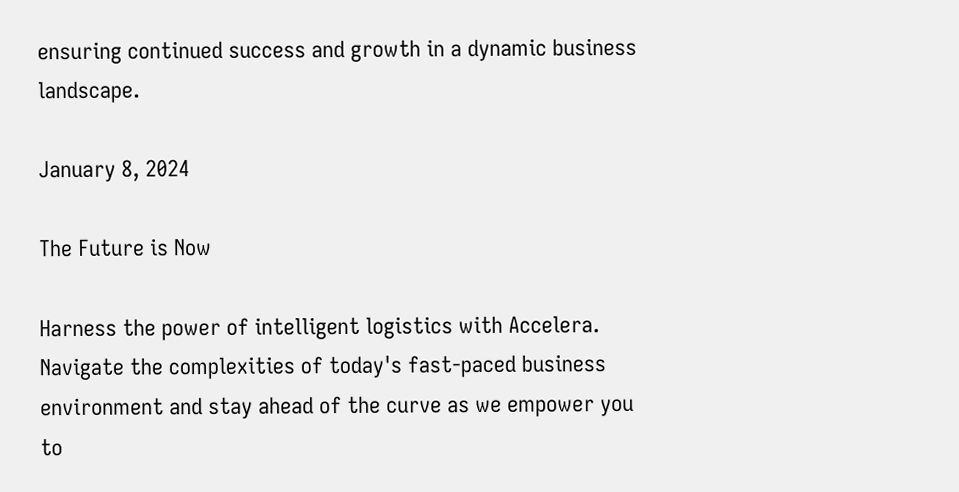ensuring continued success and growth in a dynamic business landscape.

January 8, 2024

The Future is Now

Harness the power of intelligent logistics with Accelera. Navigate the complexities of today's fast-paced business environment and stay ahead of the curve as we empower you to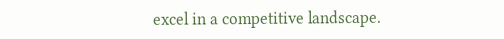excel in a competitive landscape.